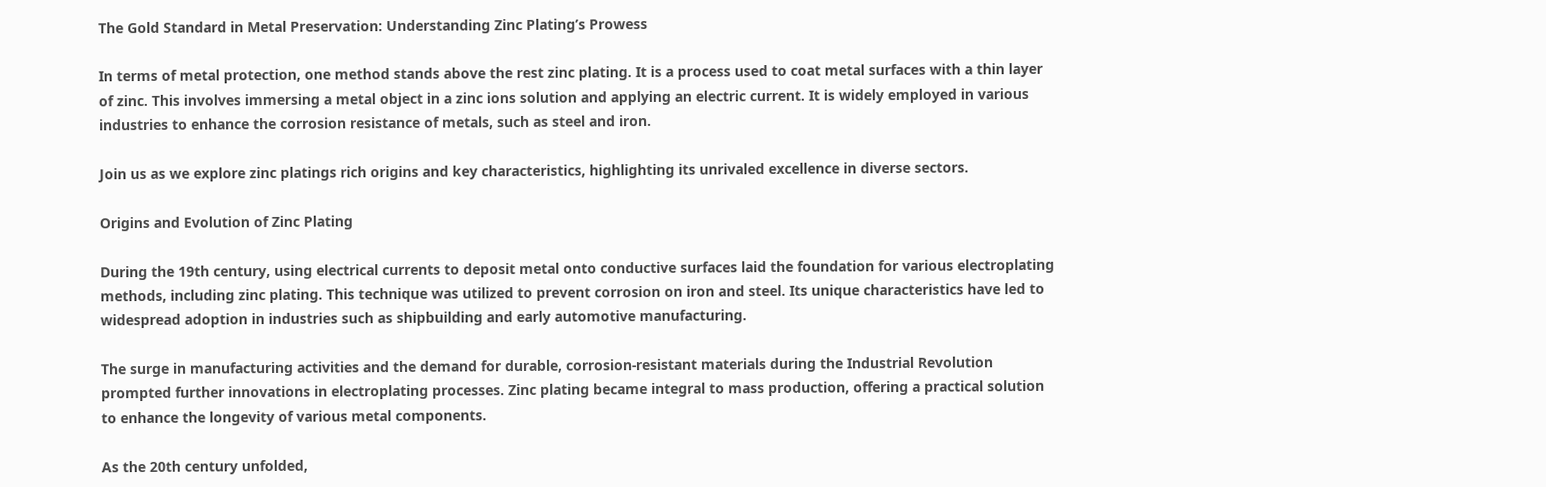The Gold Standard in Metal Preservation: Understanding Zinc Plating’s Prowess

In terms of metal protection, one method stands above the rest zinc plating. It is a process used to coat metal surfaces with a thin layer of zinc. This involves immersing a metal object in a zinc ions solution and applying an electric current. It is widely employed in various industries to enhance the corrosion resistance of metals, such as steel and iron.

Join us as we explore zinc platings rich origins and key characteristics, highlighting its unrivaled excellence in diverse sectors.

Origins and Evolution of Zinc Plating

During the 19th century, using electrical currents to deposit metal onto conductive surfaces laid the foundation for various electroplating methods, including zinc plating. This technique was utilized to prevent corrosion on iron and steel. Its unique characteristics have led to widespread adoption in industries such as shipbuilding and early automotive manufacturing.

The surge in manufacturing activities and the demand for durable, corrosion-resistant materials during the Industrial Revolution prompted further innovations in electroplating processes. Zinc plating became integral to mass production, offering a practical solution to enhance the longevity of various metal components.

As the 20th century unfolded,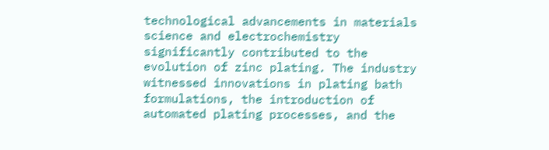technological advancements in materials science and electrochemistry significantly contributed to the evolution of zinc plating. The industry witnessed innovations in plating bath formulations, the introduction of automated plating processes, and the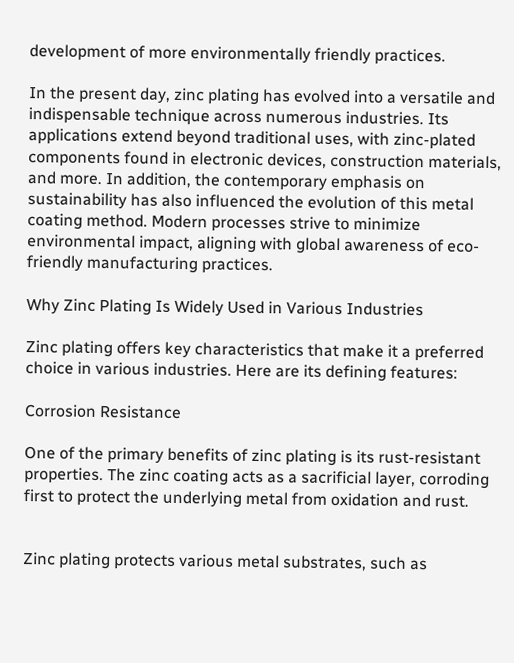development of more environmentally friendly practices.

In the present day, zinc plating has evolved into a versatile and indispensable technique across numerous industries. Its applications extend beyond traditional uses, with zinc-plated components found in electronic devices, construction materials, and more. In addition, the contemporary emphasis on sustainability has also influenced the evolution of this metal coating method. Modern processes strive to minimize environmental impact, aligning with global awareness of eco-friendly manufacturing practices.

Why Zinc Plating Is Widely Used in Various Industries

Zinc plating offers key characteristics that make it a preferred choice in various industries. Here are its defining features:

Corrosion Resistance

One of the primary benefits of zinc plating is its rust-resistant properties. The zinc coating acts as a sacrificial layer, corroding first to protect the underlying metal from oxidation and rust.


Zinc plating protects various metal substrates, such as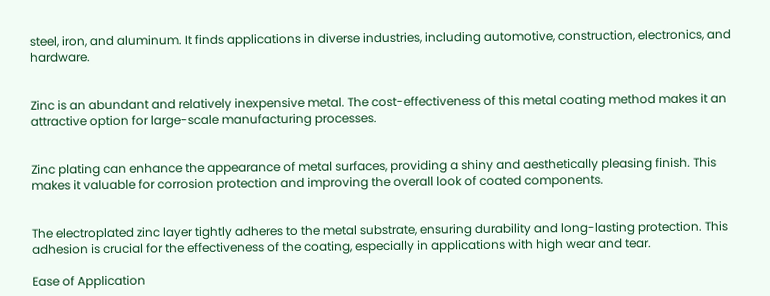steel, iron, and aluminum. It finds applications in diverse industries, including automotive, construction, electronics, and hardware.


Zinc is an abundant and relatively inexpensive metal. The cost-effectiveness of this metal coating method makes it an attractive option for large-scale manufacturing processes.


Zinc plating can enhance the appearance of metal surfaces, providing a shiny and aesthetically pleasing finish. This makes it valuable for corrosion protection and improving the overall look of coated components.


The electroplated zinc layer tightly adheres to the metal substrate, ensuring durability and long-lasting protection. This adhesion is crucial for the effectiveness of the coating, especially in applications with high wear and tear.

Ease of Application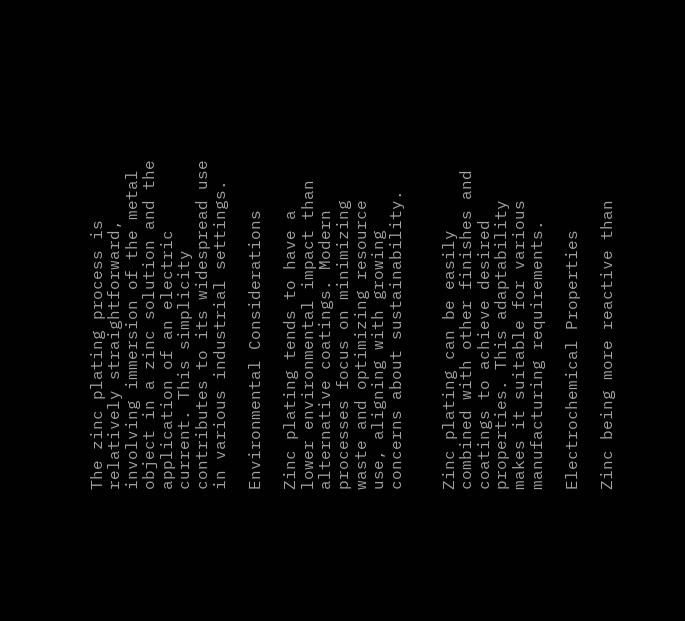The zinc plating process is relatively straightforward, involving immersion of the metal object in a zinc solution and the application of an electric current. This simplicity contributes to its widespread use in various industrial settings.

Environmental Considerations

Zinc plating tends to have a lower environmental impact than alternative coatings. Modern processes focus on minimizing waste and optimizing resource use, aligning with growing concerns about sustainability.


Zinc plating can be easily combined with other finishes and coatings to achieve desired properties. This adaptability makes it suitable for various manufacturing requirements.

Electrochemical Properties

Zinc being more reactive than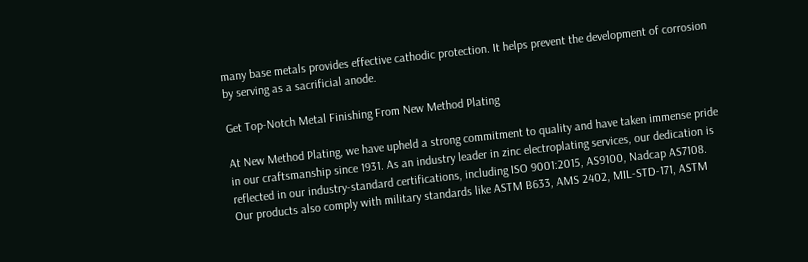many base metals provides effective cathodic protection. It helps prevent the development of corrosion by serving as a sacrificial anode.

Get Top-Notch Metal Finishing From New Method Plating

At New Method Plating, we have upheld a strong commitment to quality and have taken immense pride in our craftsmanship since 1931. As an industry leader in zinc electroplating services, our dedication is reflected in our industry-standard certifications, including ISO 9001:2015, AS9100, Nadcap AS7108. Our products also comply with military standards like ASTM B633, AMS 2402, MIL-STD-171, ASTM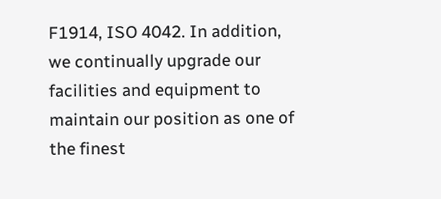F1914, ISO 4042. In addition, we continually upgrade our facilities and equipment to maintain our position as one of the finest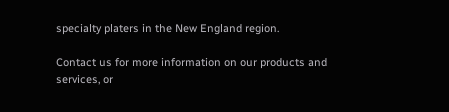specialty platers in the New England region.

Contact us for more information on our products and services, or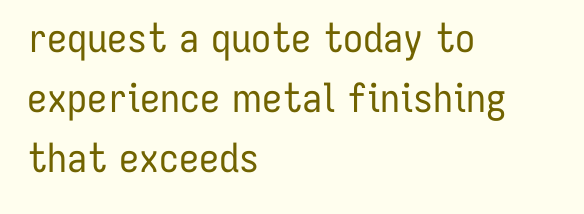request a quote today to experience metal finishing that exceeds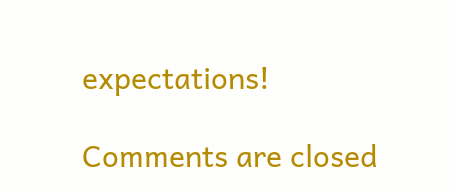expectations!

Comments are closed